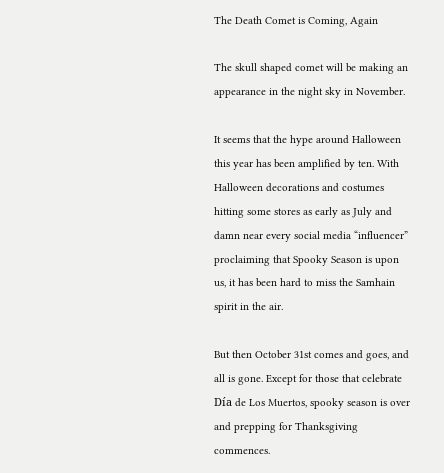The Death Comet is Coming, Again

The skull shaped comet will be making an appearance in the night sky in November.

It seems that the hype around Halloween this year has been amplified by ten. With Halloween decorations and costumes hitting some stores as early as July and damn near every social media “influencer” proclaiming that Spooky Season is upon us, it has been hard to miss the Samhain spirit in the air.

But then October 31st comes and goes, and all is gone. Except for those that celebrate Día de Los Muertos, spooky season is over and prepping for Thanksgiving commences.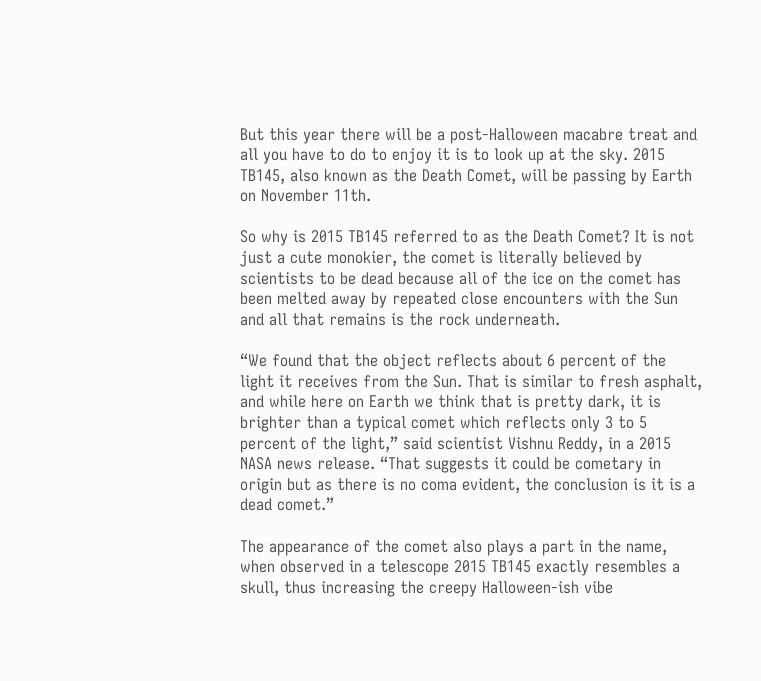But this year there will be a post-Halloween macabre treat and all you have to do to enjoy it is to look up at the sky. 2015 TB145, also known as the Death Comet, will be passing by Earth on November 11th.

So why is 2015 TB145 referred to as the Death Comet? It is not just a cute monokier, the comet is literally believed by scientists to be dead because all of the ice on the comet has been melted away by repeated close encounters with the Sun and all that remains is the rock underneath.

“We found that the object reflects about 6 percent of the light it receives from the Sun. That is similar to fresh asphalt, and while here on Earth we think that is pretty dark, it is brighter than a typical comet which reflects only 3 to 5 percent of the light,” said scientist Vishnu Reddy, in a 2015 NASA news release. “That suggests it could be cometary in origin but as there is no coma evident, the conclusion is it is a dead comet.”

The appearance of the comet also plays a part in the name, when observed in a telescope 2015 TB145 exactly resembles a skull, thus increasing the creepy Halloween-ish vibe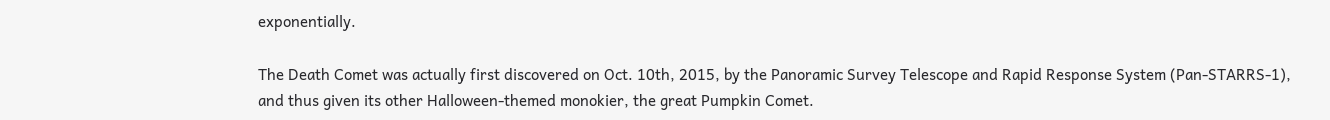exponentially.

The Death Comet was actually first discovered on Oct. 10th, 2015, by the Panoramic Survey Telescope and Rapid Response System (Pan-STARRS-1), and thus given its other Halloween-themed monokier, the great Pumpkin Comet.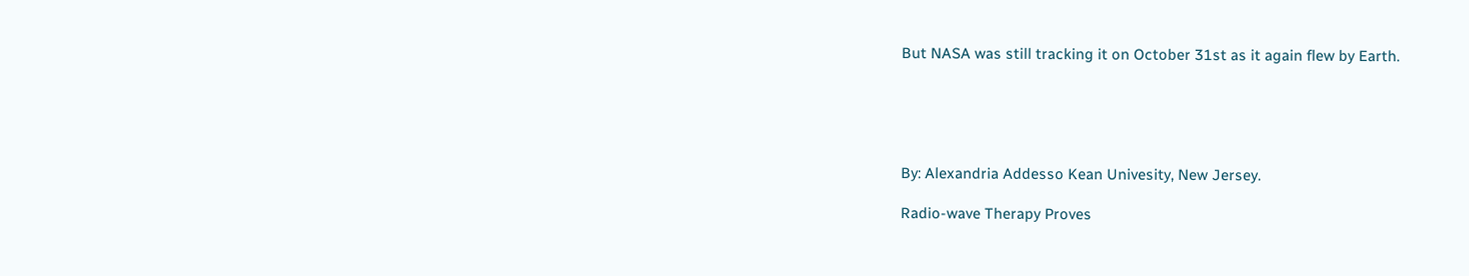But NASA was still tracking it on October 31st as it again flew by Earth.





By: Alexandria Addesso Kean Univesity, New Jersey.

Radio-wave Therapy Proves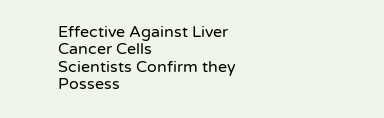Effective Against Liver Cancer Cells
Scientists Confirm they Possess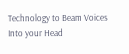Technology to Beam Voices Into your Head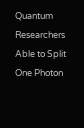Quantum Researchers Able to Split One Photon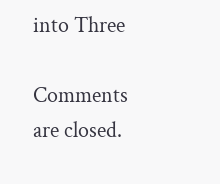into Three

Comments are closed.